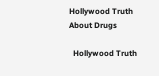Hollywood Truth About Drugs

  Hollywood Truth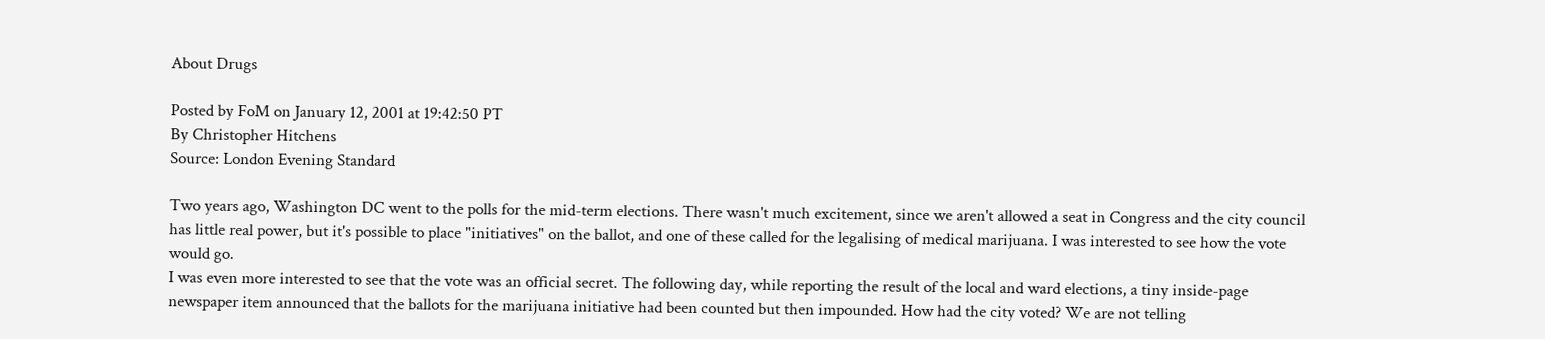About Drugs

Posted by FoM on January 12, 2001 at 19:42:50 PT
By Christopher Hitchens
Source: London Evening Standard

Two years ago, Washington DC went to the polls for the mid-term elections. There wasn't much excitement, since we aren't allowed a seat in Congress and the city council has little real power, but it's possible to place "initiatives" on the ballot, and one of these called for the legalising of medical marijuana. I was interested to see how the vote would go.
I was even more interested to see that the vote was an official secret. The following day, while reporting the result of the local and ward elections, a tiny inside-page newspaper item announced that the ballots for the marijuana initiative had been counted but then impounded. How had the city voted? We are not telling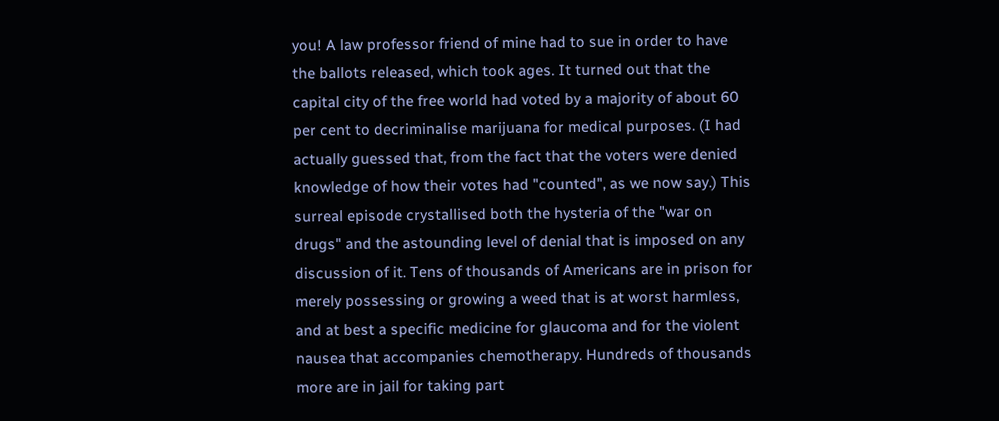you! A law professor friend of mine had to sue in order to have the ballots released, which took ages. It turned out that the capital city of the free world had voted by a majority of about 60 per cent to decriminalise marijuana for medical purposes. (I had actually guessed that, from the fact that the voters were denied knowledge of how their votes had "counted", as we now say.) This surreal episode crystallised both the hysteria of the "war on drugs" and the astounding level of denial that is imposed on any discussion of it. Tens of thousands of Americans are in prison for merely possessing or growing a weed that is at worst harmless, and at best a specific medicine for glaucoma and for the violent nausea that accompanies chemotherapy. Hundreds of thousands more are in jail for taking part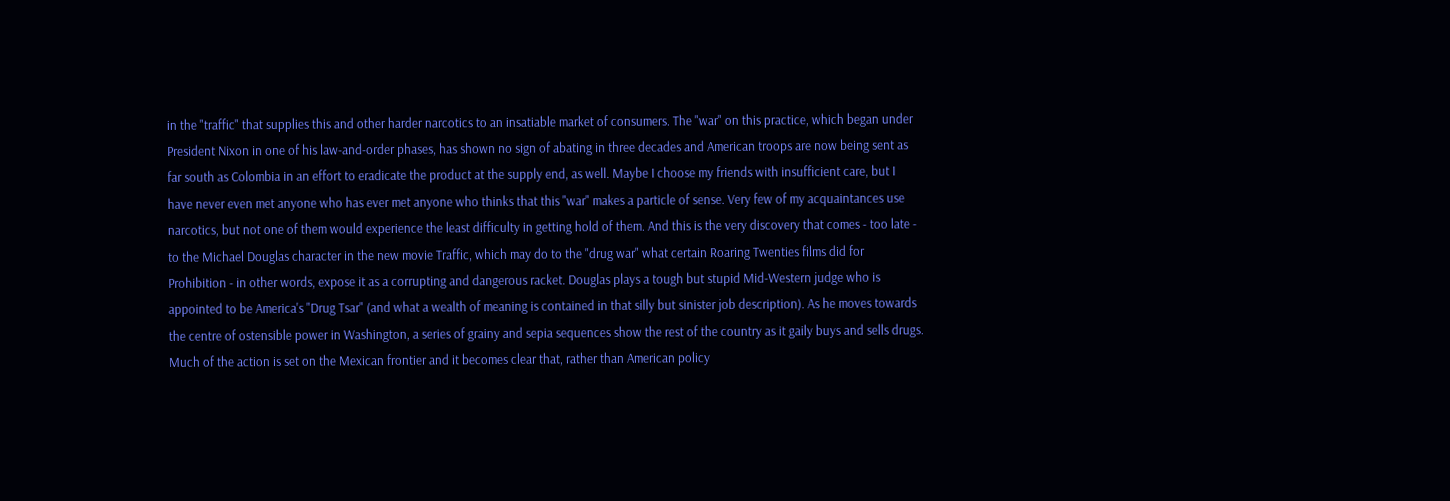in the "traffic" that supplies this and other harder narcotics to an insatiable market of consumers. The "war" on this practice, which began under President Nixon in one of his law-and-order phases, has shown no sign of abating in three decades and American troops are now being sent as far south as Colombia in an effort to eradicate the product at the supply end, as well. Maybe I choose my friends with insufficient care, but I have never even met anyone who has ever met anyone who thinks that this "war" makes a particle of sense. Very few of my acquaintances use narcotics, but not one of them would experience the least difficulty in getting hold of them. And this is the very discovery that comes - too late - to the Michael Douglas character in the new movie Traffic, which may do to the "drug war" what certain Roaring Twenties films did for Prohibition - in other words, expose it as a corrupting and dangerous racket. Douglas plays a tough but stupid Mid-Western judge who is appointed to be America's "Drug Tsar" (and what a wealth of meaning is contained in that silly but sinister job description). As he moves towards the centre of ostensible power in Washington, a series of grainy and sepia sequences show the rest of the country as it gaily buys and sells drugs. Much of the action is set on the Mexican frontier and it becomes clear that, rather than American policy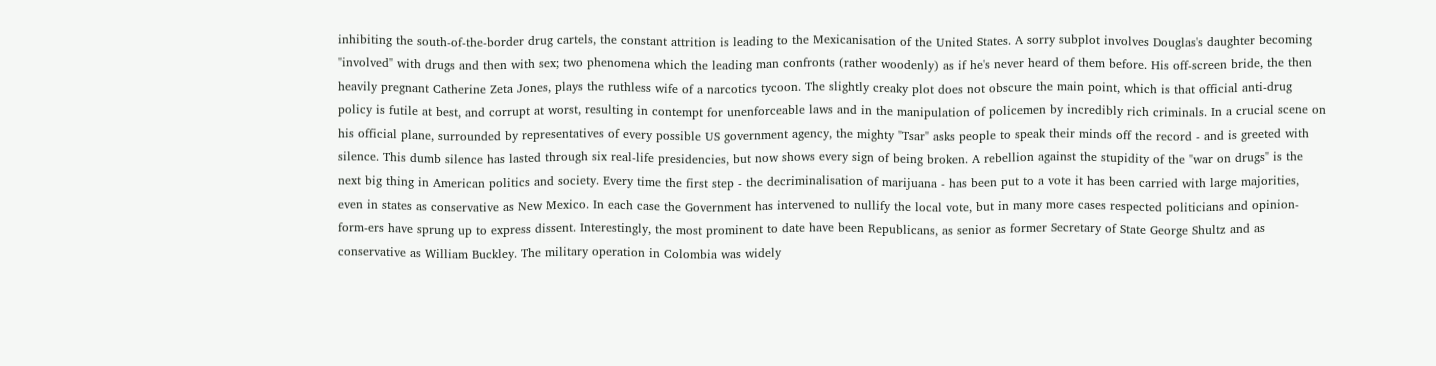inhibiting the south-of-the-border drug cartels, the constant attrition is leading to the Mexicanisation of the United States. A sorry subplot involves Douglas's daughter becoming "involved" with drugs and then with sex; two phenomena which the leading man confronts (rather woodenly) as if he's never heard of them before. His off-screen bride, the then heavily pregnant Catherine Zeta Jones, plays the ruthless wife of a narcotics tycoon. The slightly creaky plot does not obscure the main point, which is that official anti-drug policy is futile at best, and corrupt at worst, resulting in contempt for unenforceable laws and in the manipulation of policemen by incredibly rich criminals. In a crucial scene on his official plane, surrounded by representatives of every possible US government agency, the mighty "Tsar" asks people to speak their minds off the record - and is greeted with silence. This dumb silence has lasted through six real-life presidencies, but now shows every sign of being broken. A rebellion against the stupidity of the "war on drugs" is the next big thing in American politics and society. Every time the first step - the decriminalisation of marijuana - has been put to a vote it has been carried with large majorities, even in states as conservative as New Mexico. In each case the Government has intervened to nullify the local vote, but in many more cases respected politicians and opinion-form-ers have sprung up to express dissent. Interestingly, the most prominent to date have been Republicans, as senior as former Secretary of State George Shultz and as conservative as William Buckley. The military operation in Colombia was widely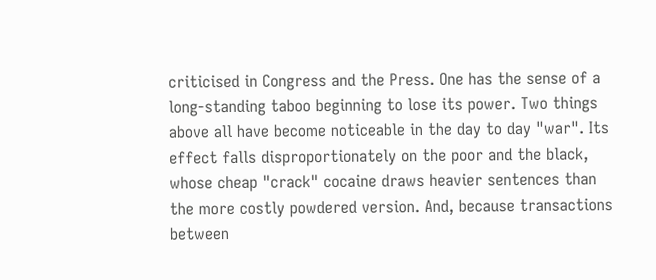criticised in Congress and the Press. One has the sense of a long-standing taboo beginning to lose its power. Two things above all have become noticeable in the day to day "war". Its effect falls disproportionately on the poor and the black, whose cheap "crack" cocaine draws heavier sentences than the more costly powdered version. And, because transactions between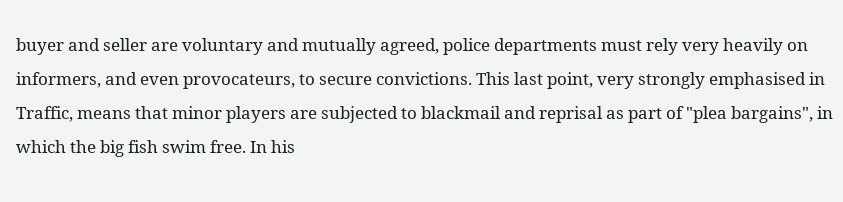buyer and seller are voluntary and mutually agreed, police departments must rely very heavily on informers, and even provocateurs, to secure convictions. This last point, very strongly emphasised in Traffic, means that minor players are subjected to blackmail and reprisal as part of "plea bargains", in which the big fish swim free. In his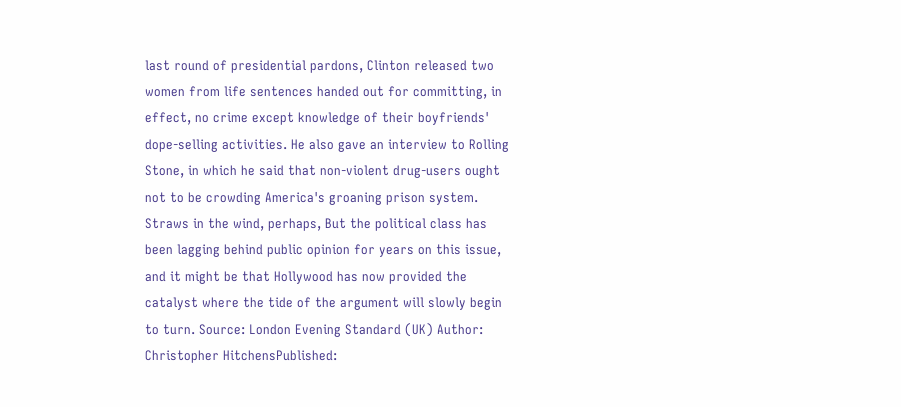last round of presidential pardons, Clinton released two women from life sentences handed out for committing, in effect, no crime except knowledge of their boyfriends' dope-selling activities. He also gave an interview to Rolling Stone, in which he said that non-violent drug-users ought not to be crowding America's groaning prison system. Straws in the wind, perhaps, But the political class has been lagging behind public opinion for years on this issue, and it might be that Hollywood has now provided the catalyst where the tide of the argument will slowly begin to turn. Source: London Evening Standard (UK) Author: Christopher HitchensPublished: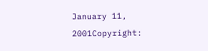January 11, 2001Copyright: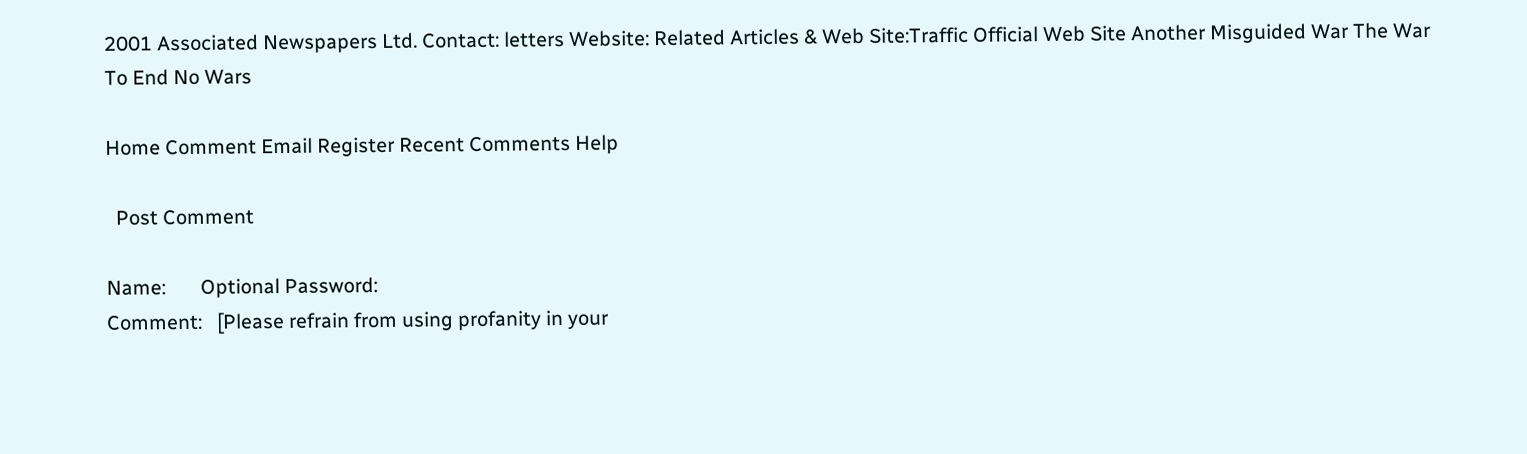2001 Associated Newspapers Ltd. Contact: letters Website: Related Articles & Web Site:Traffic Official Web Site Another Misguided War The War To End No Wars

Home Comment Email Register Recent Comments Help

  Post Comment

Name:       Optional Password:
Comment:   [Please refrain from using profanity in your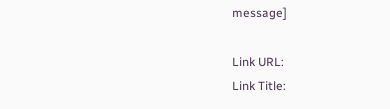message]

Link URL:
Link Title: